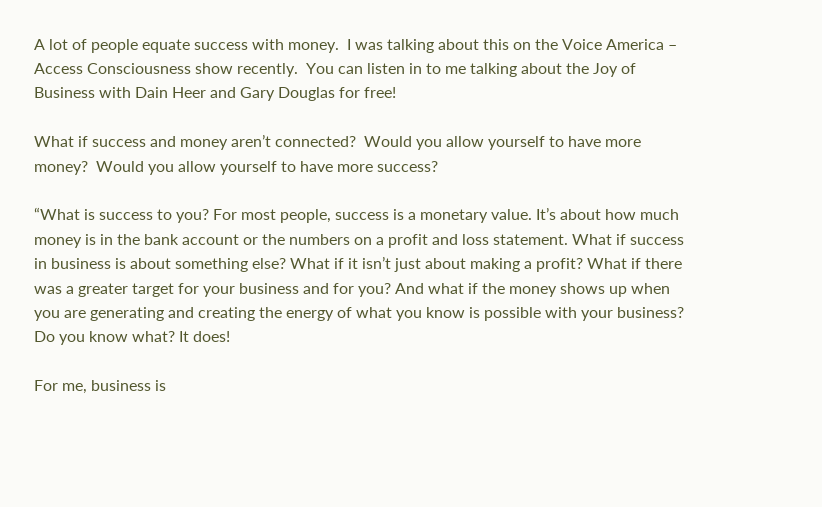A lot of people equate success with money.  I was talking about this on the Voice America – Access Consciousness show recently.  You can listen in to me talking about the Joy of Business with Dain Heer and Gary Douglas for free!

What if success and money aren’t connected?  Would you allow yourself to have more money?  Would you allow yourself to have more success?

“What is success to you? For most people, success is a monetary value. It’s about how much money is in the bank account or the numbers on a profit and loss statement. What if success in business is about something else? What if it isn’t just about making a profit? What if there was a greater target for your business and for you? And what if the money shows up when you are generating and creating the energy of what you know is possible with your business? Do you know what? It does!

For me, business is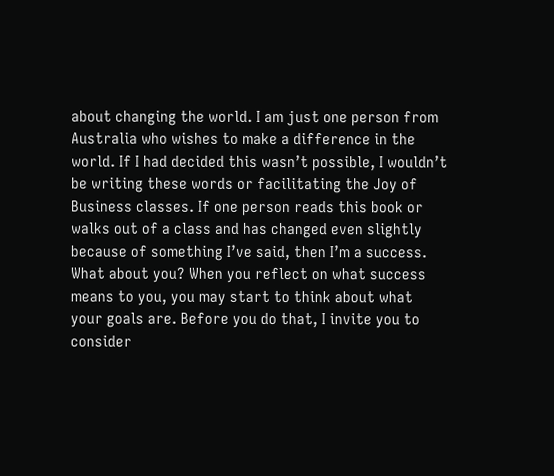about changing the world. I am just one person from Australia who wishes to make a difference in the world. If I had decided this wasn’t possible, I wouldn’t be writing these words or facilitating the Joy of Business classes. If one person reads this book or walks out of a class and has changed even slightly because of something I’ve said, then I’m a success.
What about you? When you reflect on what success means to you, you may start to think about what your goals are. Before you do that, I invite you to consider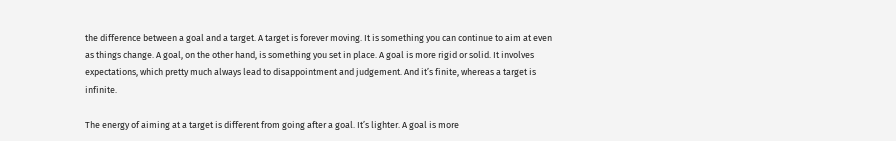the difference between a goal and a target. A target is forever moving. It is something you can continue to aim at even as things change. A goal, on the other hand, is something you set in place. A goal is more rigid or solid. It involves expectations, which pretty much always lead to disappointment and judgement. And it’s finite, whereas a target is infinite.

The energy of aiming at a target is different from going after a goal. It’s lighter. A goal is more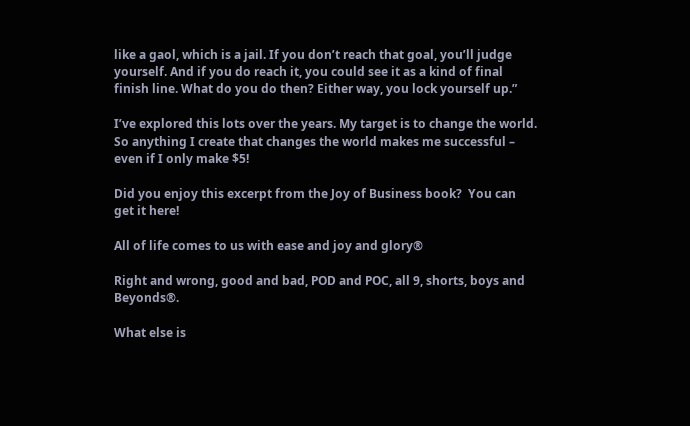like a gaol, which is a jail. If you don’t reach that goal, you’ll judge yourself. And if you do reach it, you could see it as a kind of final finish line. What do you do then? Either way, you lock yourself up.”

I’ve explored this lots over the years. My target is to change the world.  So anything I create that changes the world makes me successful – even if I only make $5!

Did you enjoy this excerpt from the Joy of Business book?  You can get it here!

All of life comes to us with ease and joy and glory®

Right and wrong, good and bad, POD and POC, all 9, shorts, boys and Beyonds®.

What else is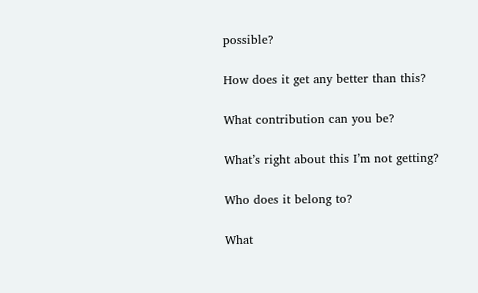possible?

How does it get any better than this?

What contribution can you be?

What’s right about this I’m not getting?

Who does it belong to?

What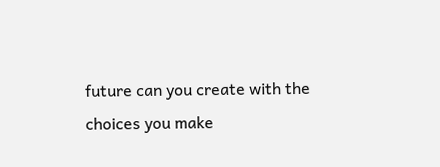future can you create with the choices you make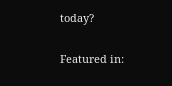today?

Featured in: